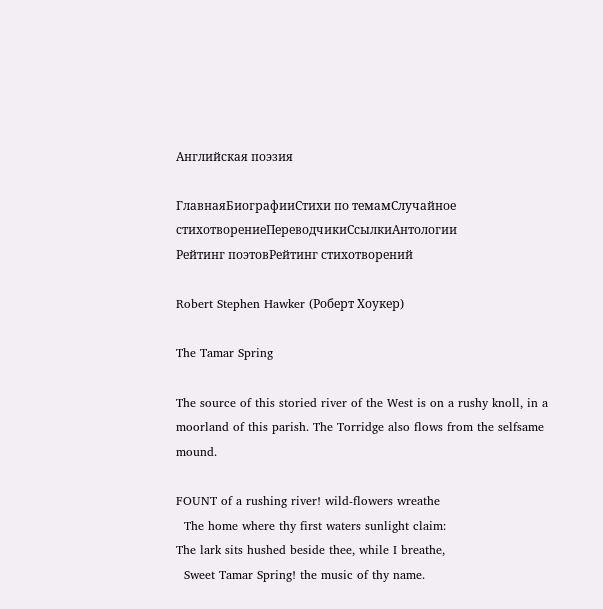Английская поэзия

ГлавнаяБиографииСтихи по темамСлучайное стихотворениеПереводчикиСсылкиАнтологии
Рейтинг поэтовРейтинг стихотворений

Robert Stephen Hawker (Роберт Хоукер)

The Tamar Spring

The source of this storied river of the West is on a rushy knoll, in a moorland of this parish. The Torridge also flows from the selfsame mound.

FOUNT of a rushing river! wild-flowers wreathe
  The home where thy first waters sunlight claim:
The lark sits hushed beside thee, while I breathe,
  Sweet Tamar Spring! the music of thy name.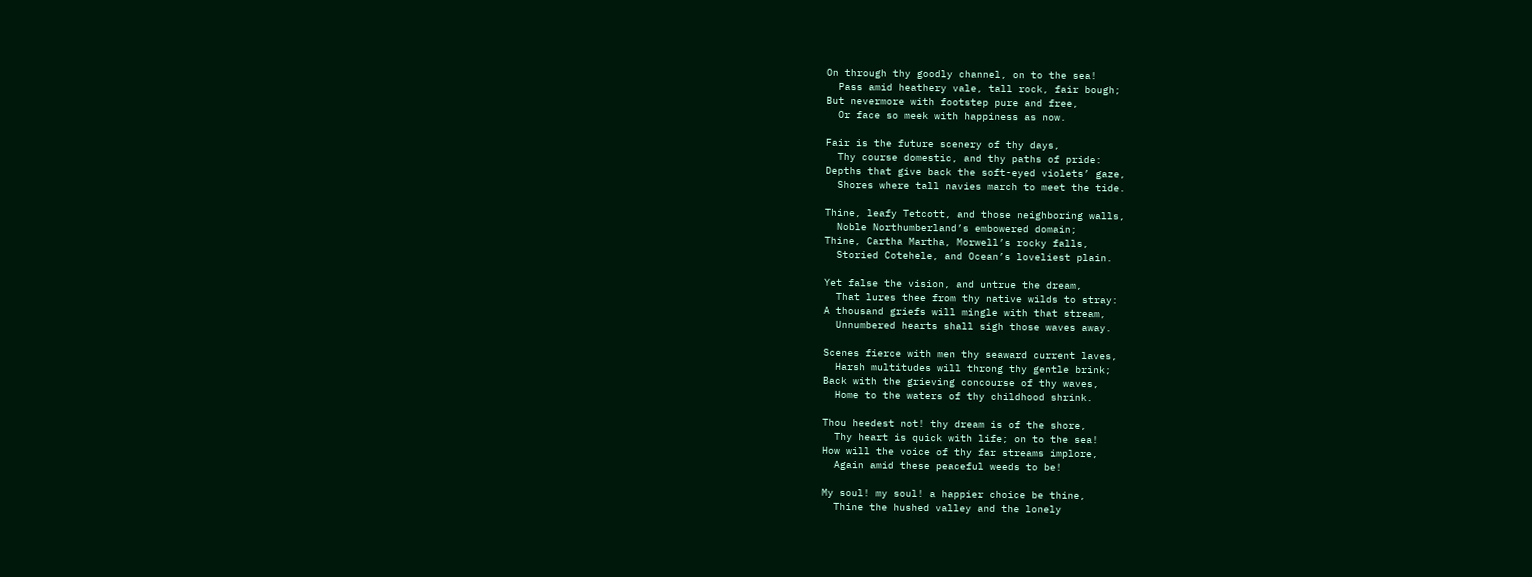On through thy goodly channel, on to the sea!
  Pass amid heathery vale, tall rock, fair bough;
But nevermore with footstep pure and free,
  Or face so meek with happiness as now.

Fair is the future scenery of thy days,
  Thy course domestic, and thy paths of pride:
Depths that give back the soft-eyed violets’ gaze,
  Shores where tall navies march to meet the tide.

Thine, leafy Tetcott, and those neighboring walls,
  Noble Northumberland’s embowered domain;
Thine, Cartha Martha, Morwell’s rocky falls,
  Storied Cotehele, and Ocean’s loveliest plain.

Yet false the vision, and untrue the dream,
  That lures thee from thy native wilds to stray:
A thousand griefs will mingle with that stream,
  Unnumbered hearts shall sigh those waves away.

Scenes fierce with men thy seaward current laves,
  Harsh multitudes will throng thy gentle brink;
Back with the grieving concourse of thy waves,
  Home to the waters of thy childhood shrink.

Thou heedest not! thy dream is of the shore,
  Thy heart is quick with life; on to the sea!
How will the voice of thy far streams implore,
  Again amid these peaceful weeds to be!

My soul! my soul! a happier choice be thine,
  Thine the hushed valley and the lonely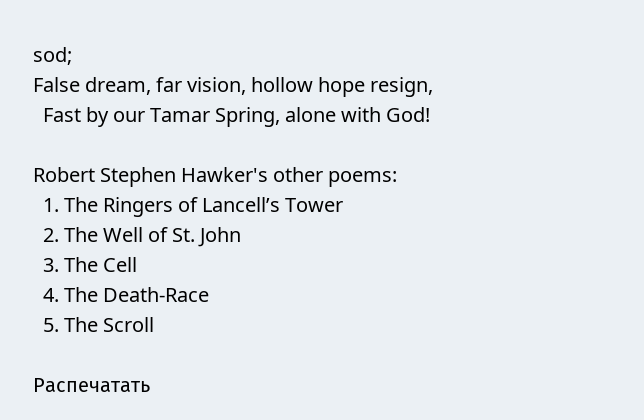sod;
False dream, far vision, hollow hope resign,
  Fast by our Tamar Spring, alone with God!

Robert Stephen Hawker's other poems:
  1. The Ringers of Lancell’s Tower
  2. The Well of St. John
  3. The Cell
  4. The Death-Race
  5. The Scroll

Распечатать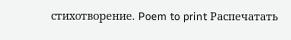стихотворение. Poem to print Распечатать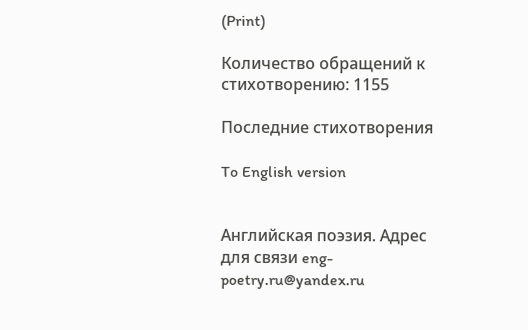(Print)

Количество обращений к стихотворению: 1155

Последние стихотворения

To English version


Английская поэзия. Адрес для связи eng-poetry.ru@yandex.ru